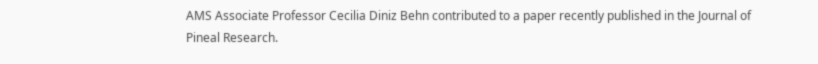AMS Associate Professor Cecilia Diniz Behn contributed to a paper recently published in the Journal of Pineal Research.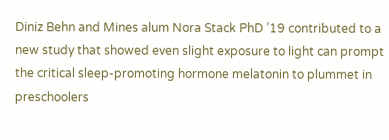Diniz Behn and Mines alum Nora Stack PhD ’19 contributed to a new study that showed even slight exposure to light can prompt the critical sleep-promoting hormone melatonin to plummet in preschoolers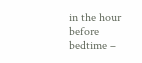in the hour before bedtime –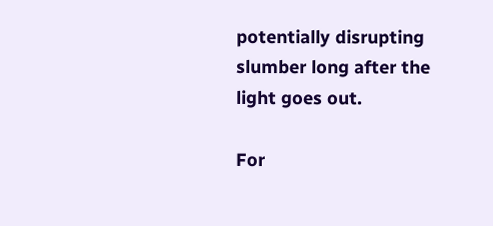potentially disrupting slumber long after the light goes out.

For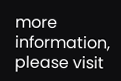more information, please visit